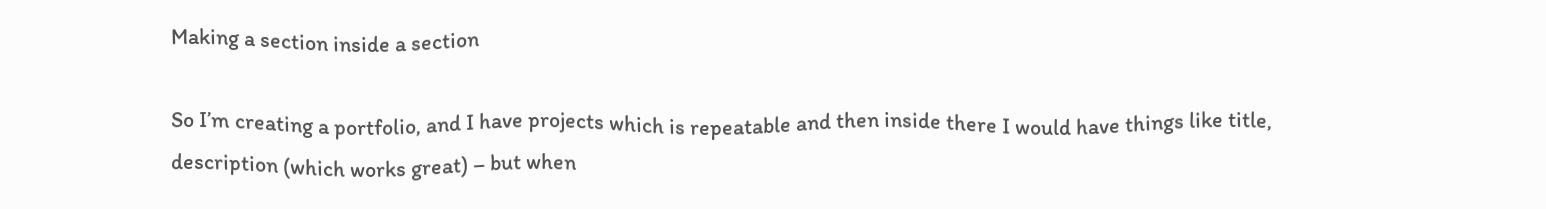Making a section inside a section

So I’m creating a portfolio, and I have projects which is repeatable and then inside there I would have things like title, description (which works great) – but when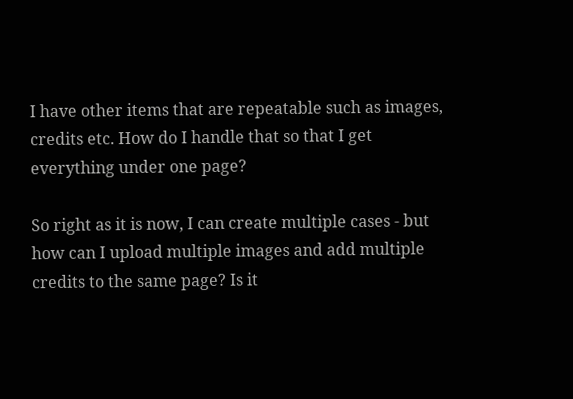I have other items that are repeatable such as images, credits etc. How do I handle that so that I get everything under one page?

So right as it is now, I can create multiple cases - but how can I upload multiple images and add multiple credits to the same page? Is it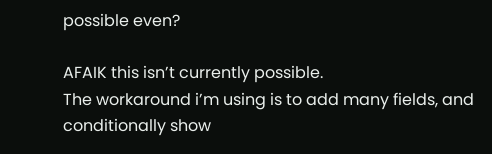possible even?

AFAIK this isn’t currently possible.
The workaround i’m using is to add many fields, and conditionally show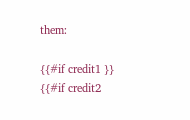them:

{{#if credit1 }}
{{#if credit2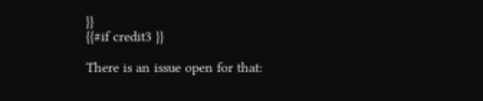}}
{{#if credit3 }}

There is an issue open for that: